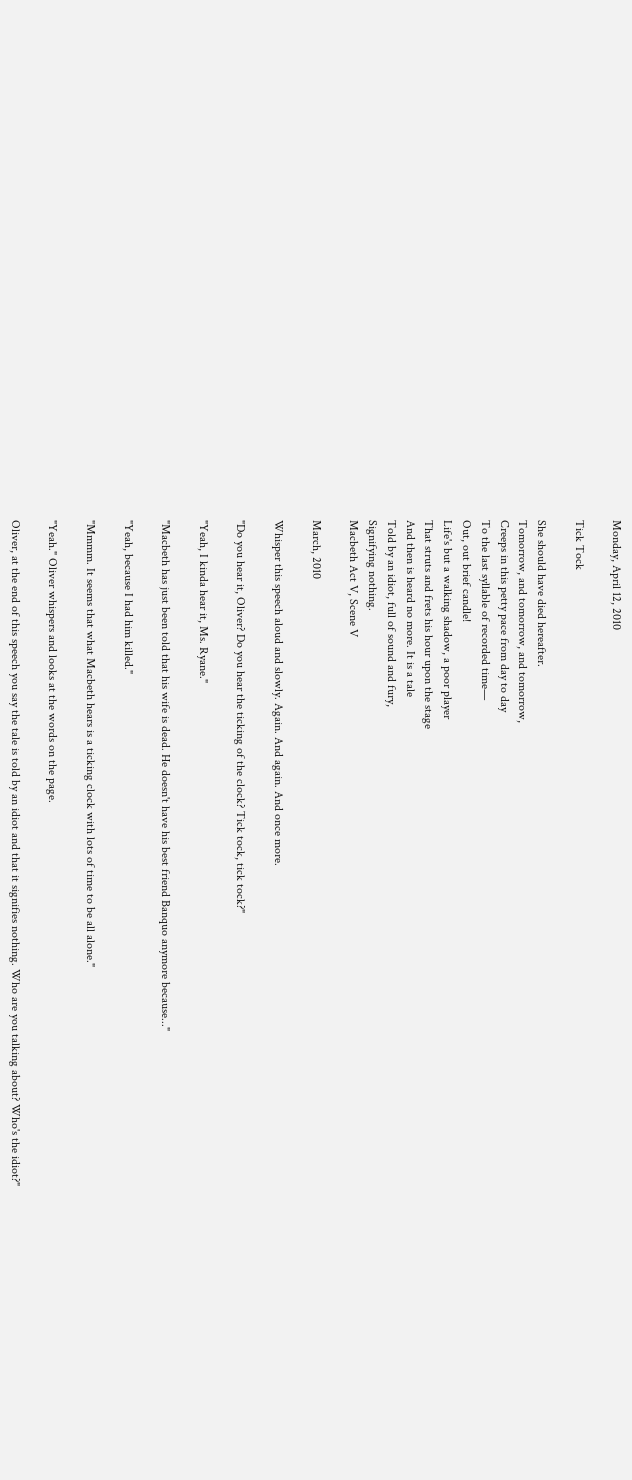Monday, April 12, 2010

Tick Tock

She should have died hereafter.
Tomorrow, and tomorrow, and tomorrow,
Creeps in this petty pace from day to day
To the last syllable of recorded time—
Out, out brief candle!
Life's but a walking shadow, a poor player
That struts and frets his hour upon the stage
And then is heard no more. It is a tale
Told by an idiot, full of sound and fury,
Signifying nothing.
Macbeth Act V, Scene V

March, 2010

Whisper this speech aloud and slowly. Again. And again. And once more.

"Do you hear it, Oliver? Do you hear the ticking of the clock? Tick tock, tick tock?"

"Yeah, I kinda hear it, Ms. Ryane."

"Macbeth has just been told that his wife is dead. He doesn't have his best friend Banquo anymore because..."

"Yeah, because I had him killed."

"Mmmm. It seems that what Macbeth hears is a ticking clock with lots of time to be all alone."

"Yeah." Oliver whispers and looks at the words on the page.

Oliver, at the end of this speech you say the tale is told by an idiot and that it signifies nothing. Who are you talking about? Who's the idiot?"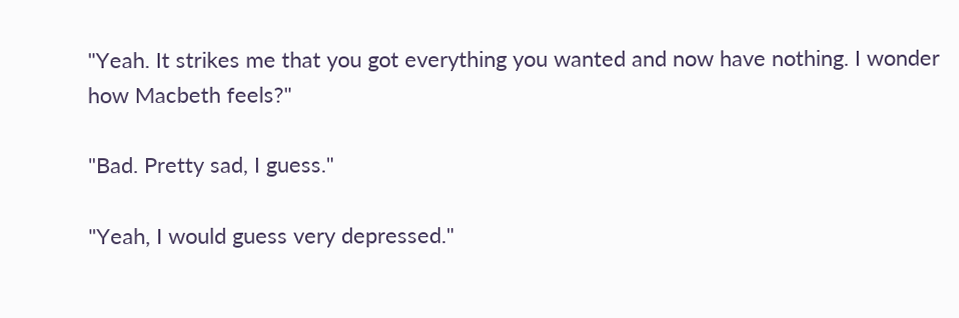"Yeah. It strikes me that you got everything you wanted and now have nothing. I wonder how Macbeth feels?"

"Bad. Pretty sad, I guess."

"Yeah, I would guess very depressed."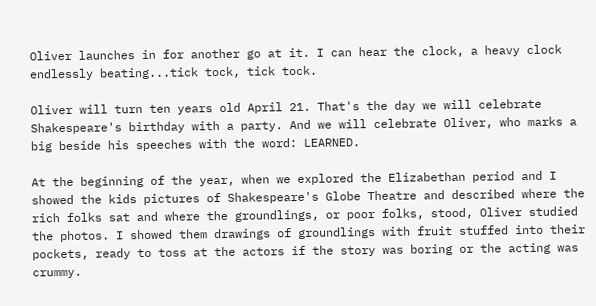Oliver launches in for another go at it. I can hear the clock, a heavy clock endlessly beating...tick tock, tick tock.

Oliver will turn ten years old April 21. That's the day we will celebrate Shakespeare's birthday with a party. And we will celebrate Oliver, who marks a big beside his speeches with the word: LEARNED.

At the beginning of the year, when we explored the Elizabethan period and I showed the kids pictures of Shakespeare's Globe Theatre and described where the rich folks sat and where the groundlings, or poor folks, stood, Oliver studied the photos. I showed them drawings of groundlings with fruit stuffed into their pockets, ready to toss at the actors if the story was boring or the acting was crummy.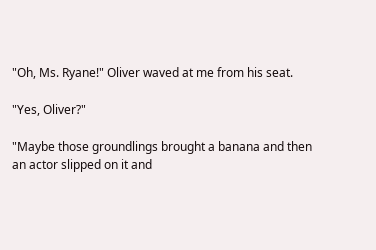"Oh, Ms. Ryane!" Oliver waved at me from his seat.

"Yes, Oliver?"

"Maybe those groundlings brought a banana and then an actor slipped on it and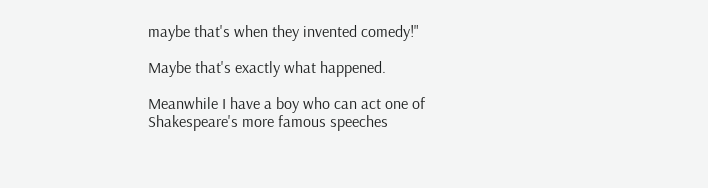maybe that's when they invented comedy!"

Maybe that's exactly what happened.

Meanwhile I have a boy who can act one of Shakespeare's more famous speeches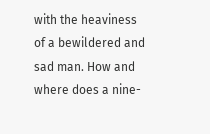with the heaviness of a bewildered and sad man. How and where does a nine-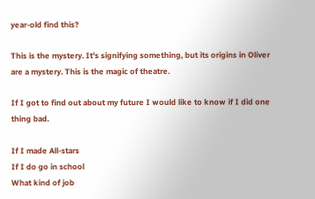year-old find this?

This is the mystery. It's signifying something, but its origins in Oliver are a mystery. This is the magic of theatre.

If I got to find out about my future I would like to know if I did one thing bad.

If I made All-stars
If I do go in school
What kind of job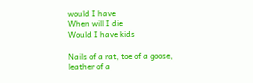would I have
When will I die
Would I have kids

Nails of a rat, toe of a goose, leather of a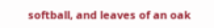softball, and leaves of an oak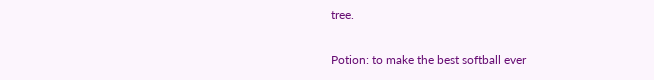tree.

Potion: to make the best softball ever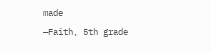made
—Faith, 5th grade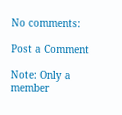No comments:

Post a Comment

Note: Only a member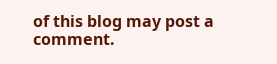of this blog may post a comment.